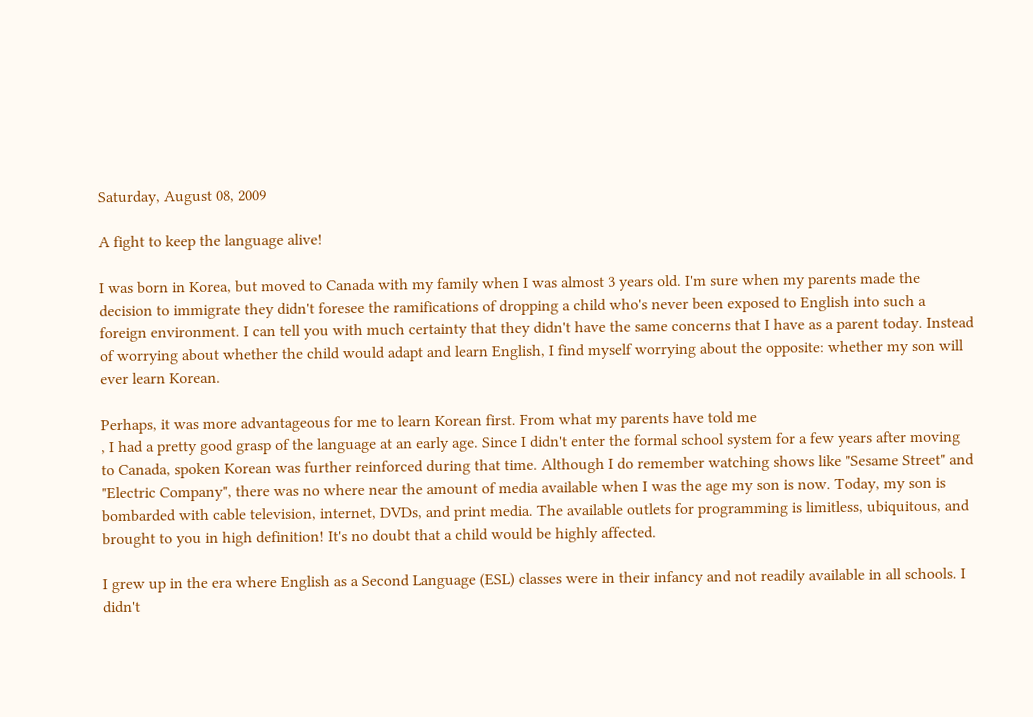Saturday, August 08, 2009

A fight to keep the language alive!

I was born in Korea, but moved to Canada with my family when I was almost 3 years old. I'm sure when my parents made the decision to immigrate they didn't foresee the ramifications of dropping a child who's never been exposed to English into such a foreign environment. I can tell you with much certainty that they didn't have the same concerns that I have as a parent today. Instead of worrying about whether the child would adapt and learn English, I find myself worrying about the opposite: whether my son will ever learn Korean.

Perhaps, it was more advantageous for me to learn Korean first. From what my parents have told me
, I had a pretty good grasp of the language at an early age. Since I didn't enter the formal school system for a few years after moving to Canada, spoken Korean was further reinforced during that time. Although I do remember watching shows like "Sesame Street" and "Electric Company", there was no where near the amount of media available when I was the age my son is now. Today, my son is bombarded with cable television, internet, DVDs, and print media. The available outlets for programming is limitless, ubiquitous, and brought to you in high definition! It's no doubt that a child would be highly affected.

I grew up in the era where English as a Second Language (ESL) classes were in their infancy and not readily available in all schools. I didn't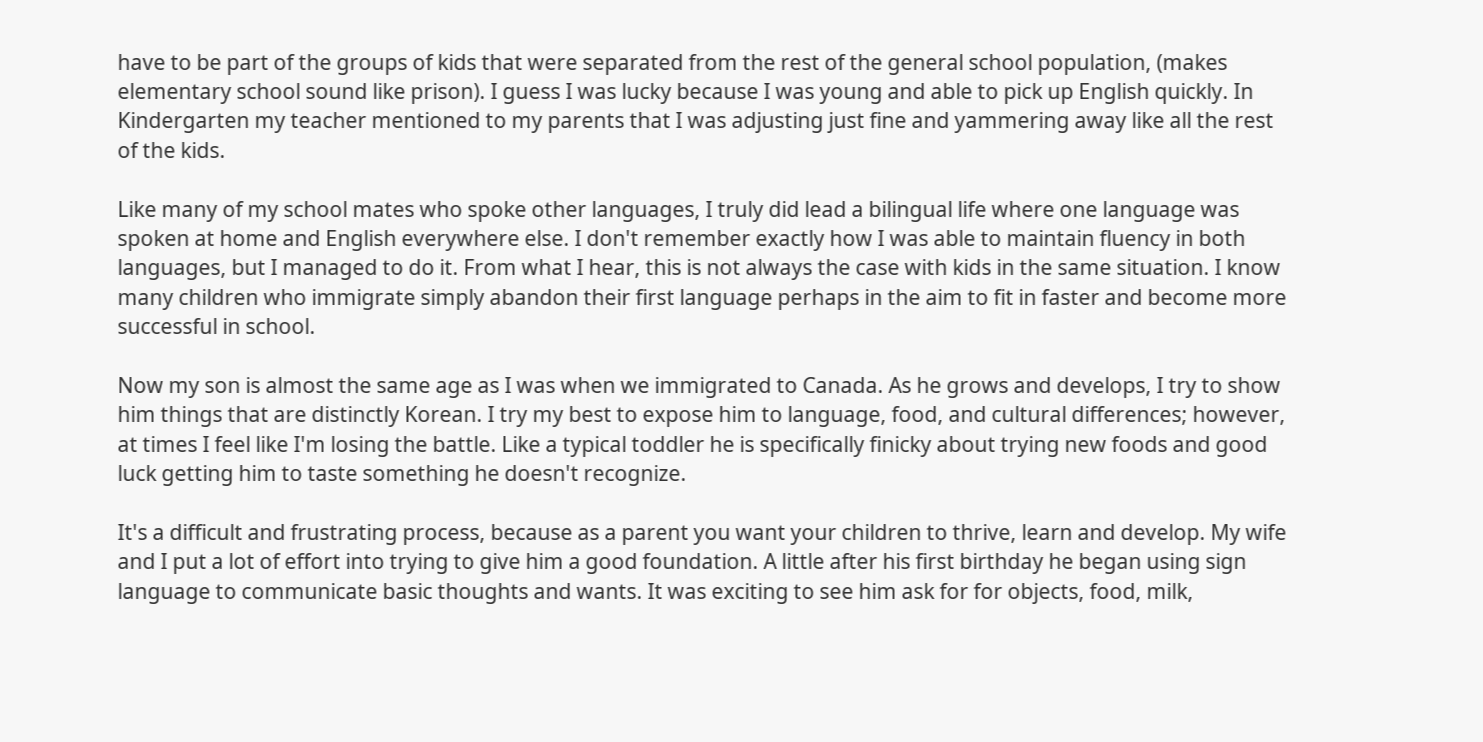have to be part of the groups of kids that were separated from the rest of the general school population, (makes elementary school sound like prison). I guess I was lucky because I was young and able to pick up English quickly. In Kindergarten my teacher mentioned to my parents that I was adjusting just fine and yammering away like all the rest of the kids.

Like many of my school mates who spoke other languages, I truly did lead a bilingual life where one language was spoken at home and English everywhere else. I don't remember exactly how I was able to maintain fluency in both languages, but I managed to do it. From what I hear, this is not always the case with kids in the same situation. I know many children who immigrate simply abandon their first language perhaps in the aim to fit in faster and become more successful in school.

Now my son is almost the same age as I was when we immigrated to Canada. As he grows and develops, I try to show him things that are distinctly Korean. I try my best to expose him to language, food, and cultural differences; however, at times I feel like I'm losing the battle. Like a typical toddler he is specifically finicky about trying new foods and good luck getting him to taste something he doesn't recognize.

It's a difficult and frustrating process, because as a parent you want your children to thrive, learn and develop. My wife and I put a lot of effort into trying to give him a good foundation. A little after his first birthday he began using sign language to communicate basic thoughts and wants. It was exciting to see him ask for for objects, food, milk,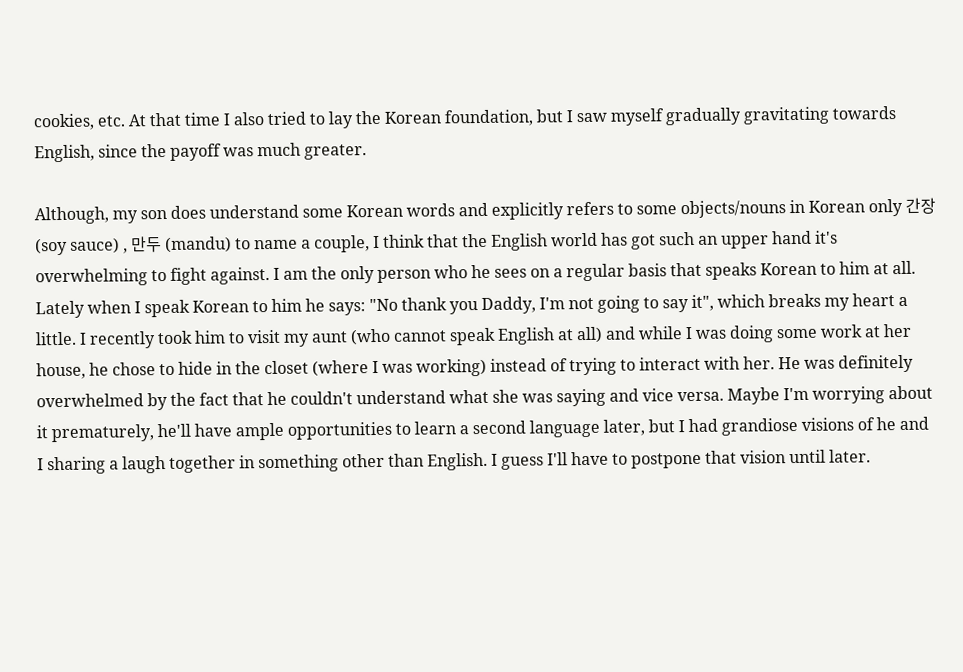cookies, etc. At that time I also tried to lay the Korean foundation, but I saw myself gradually gravitating towards English, since the payoff was much greater.

Although, my son does understand some Korean words and explicitly refers to some objects/nouns in Korean only 간장 (soy sauce) , 만두 (mandu) to name a couple, I think that the English world has got such an upper hand it's overwhelming to fight against. I am the only person who he sees on a regular basis that speaks Korean to him at all. Lately when I speak Korean to him he says: "No thank you Daddy, I'm not going to say it", which breaks my heart a little. I recently took him to visit my aunt (who cannot speak English at all) and while I was doing some work at her house, he chose to hide in the closet (where I was working) instead of trying to interact with her. He was definitely overwhelmed by the fact that he couldn't understand what she was saying and vice versa. Maybe I'm worrying about it prematurely, he'll have ample opportunities to learn a second language later, but I had grandiose visions of he and I sharing a laugh together in something other than English. I guess I'll have to postpone that vision until later.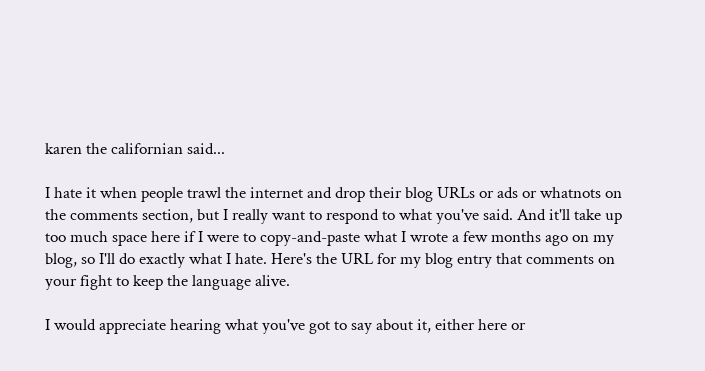karen the californian said...

I hate it when people trawl the internet and drop their blog URLs or ads or whatnots on the comments section, but I really want to respond to what you've said. And it'll take up too much space here if I were to copy-and-paste what I wrote a few months ago on my blog, so I'll do exactly what I hate. Here's the URL for my blog entry that comments on your fight to keep the language alive.

I would appreciate hearing what you've got to say about it, either here or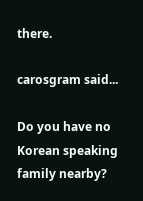there.

carosgram said...

Do you have no Korean speaking family nearby?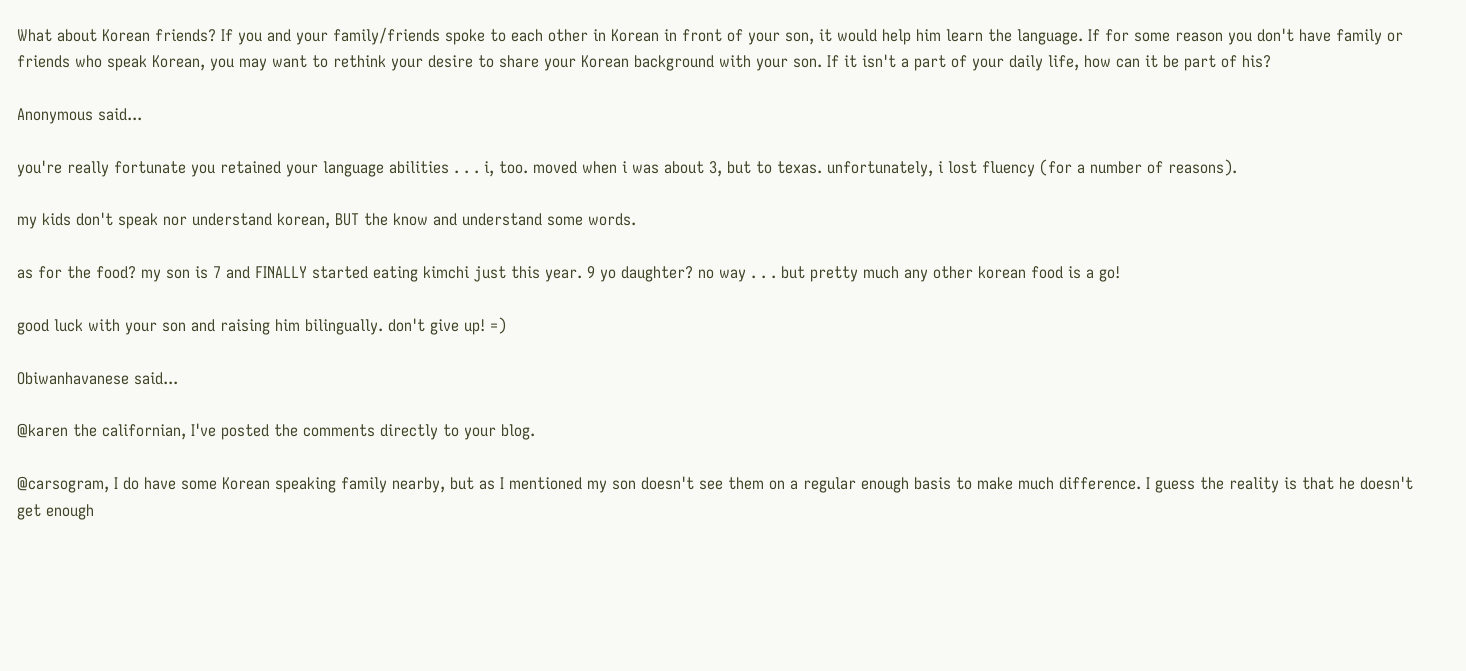What about Korean friends? If you and your family/friends spoke to each other in Korean in front of your son, it would help him learn the language. If for some reason you don't have family or friends who speak Korean, you may want to rethink your desire to share your Korean background with your son. If it isn't a part of your daily life, how can it be part of his?

Anonymous said...

you're really fortunate you retained your language abilities . . . i, too. moved when i was about 3, but to texas. unfortunately, i lost fluency (for a number of reasons).

my kids don't speak nor understand korean, BUT the know and understand some words.

as for the food? my son is 7 and FINALLY started eating kimchi just this year. 9 yo daughter? no way . . . but pretty much any other korean food is a go!

good luck with your son and raising him bilingually. don't give up! =)

Obiwanhavanese said...

@karen the californian, I've posted the comments directly to your blog.

@carsogram, I do have some Korean speaking family nearby, but as I mentioned my son doesn't see them on a regular enough basis to make much difference. I guess the reality is that he doesn't get enough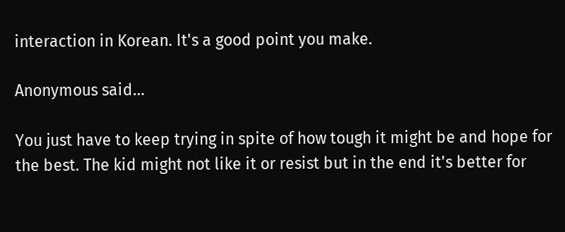interaction in Korean. It's a good point you make.

Anonymous said...

You just have to keep trying in spite of how tough it might be and hope for the best. The kid might not like it or resist but in the end it's better for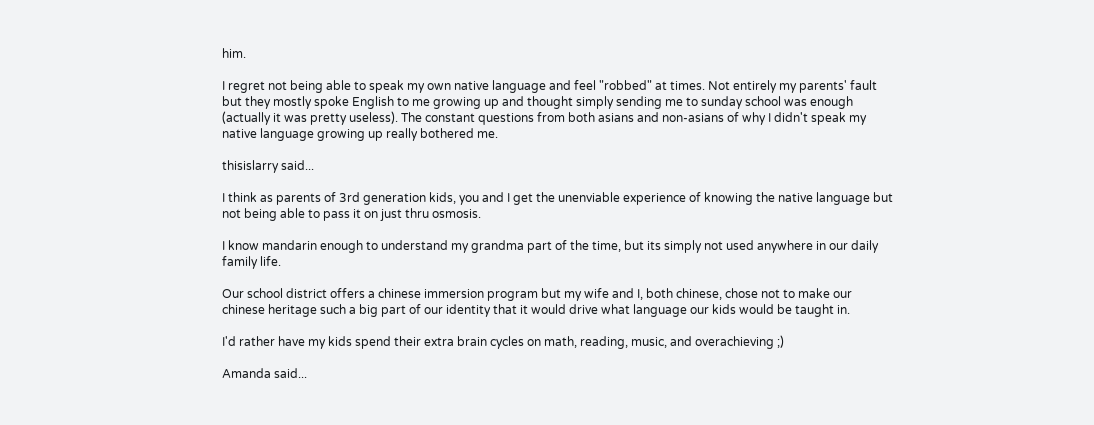him.

I regret not being able to speak my own native language and feel "robbed" at times. Not entirely my parents' fault but they mostly spoke English to me growing up and thought simply sending me to sunday school was enough (actually it was pretty useless). The constant questions from both asians and non-asians of why I didn't speak my native language growing up really bothered me.

thisislarry said...

I think as parents of 3rd generation kids, you and I get the unenviable experience of knowing the native language but not being able to pass it on just thru osmosis.

I know mandarin enough to understand my grandma part of the time, but its simply not used anywhere in our daily family life.

Our school district offers a chinese immersion program but my wife and I, both chinese, chose not to make our chinese heritage such a big part of our identity that it would drive what language our kids would be taught in.

I'd rather have my kids spend their extra brain cycles on math, reading, music, and overachieving ;)

Amanda said...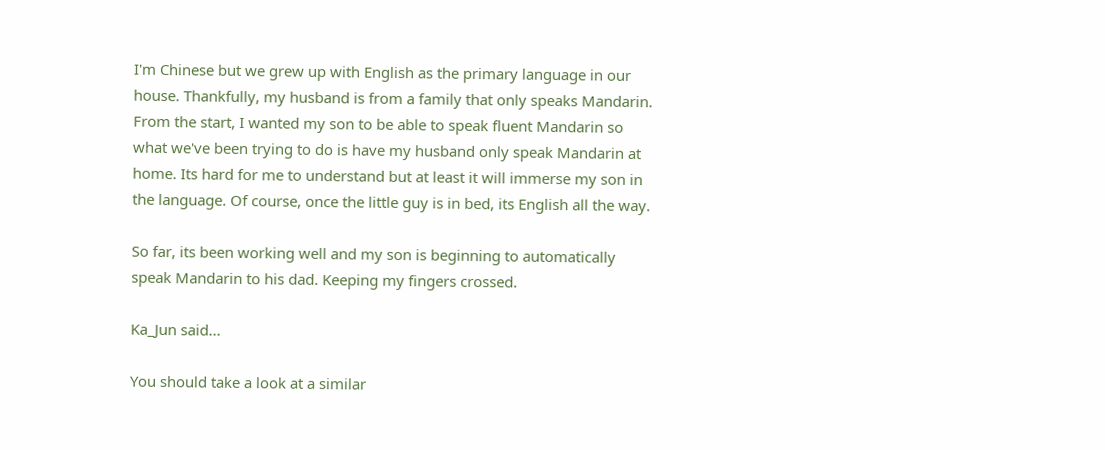I'm Chinese but we grew up with English as the primary language in our house. Thankfully, my husband is from a family that only speaks Mandarin. From the start, I wanted my son to be able to speak fluent Mandarin so what we've been trying to do is have my husband only speak Mandarin at home. Its hard for me to understand but at least it will immerse my son in the language. Of course, once the little guy is in bed, its English all the way.

So far, its been working well and my son is beginning to automatically speak Mandarin to his dad. Keeping my fingers crossed.

Ka_Jun said...

You should take a look at a similar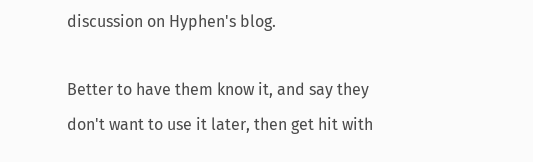discussion on Hyphen's blog.

Better to have them know it, and say they don't want to use it later, then get hit with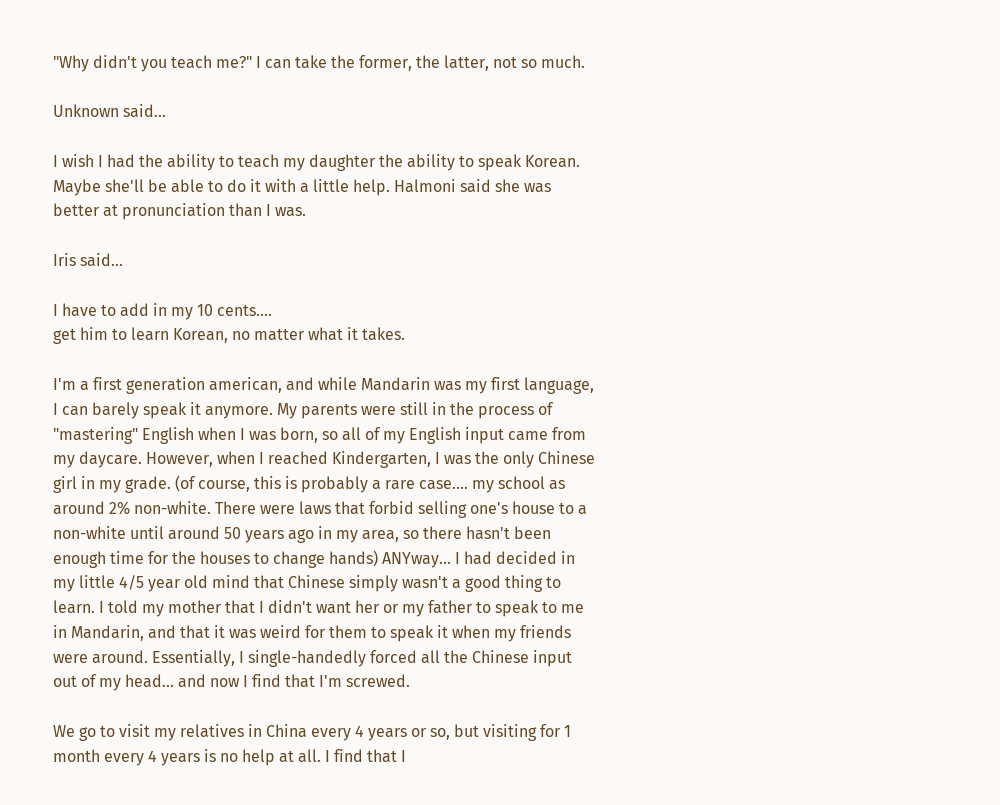"Why didn't you teach me?" I can take the former, the latter, not so much.

Unknown said...

I wish I had the ability to teach my daughter the ability to speak Korean. Maybe she'll be able to do it with a little help. Halmoni said she was better at pronunciation than I was.

Iris said...

I have to add in my 10 cents....
get him to learn Korean, no matter what it takes.

I'm a first generation american, and while Mandarin was my first language, I can barely speak it anymore. My parents were still in the process of "mastering" English when I was born, so all of my English input came from my daycare. However, when I reached Kindergarten, I was the only Chinese girl in my grade. (of course, this is probably a rare case.... my school as around 2% non-white. There were laws that forbid selling one's house to a non-white until around 50 years ago in my area, so there hasn't been enough time for the houses to change hands) ANYway... I had decided in my little 4/5 year old mind that Chinese simply wasn't a good thing to learn. I told my mother that I didn't want her or my father to speak to me in Mandarin, and that it was weird for them to speak it when my friends were around. Essentially, I single-handedly forced all the Chinese input out of my head... and now I find that I'm screwed.

We go to visit my relatives in China every 4 years or so, but visiting for 1 month every 4 years is no help at all. I find that I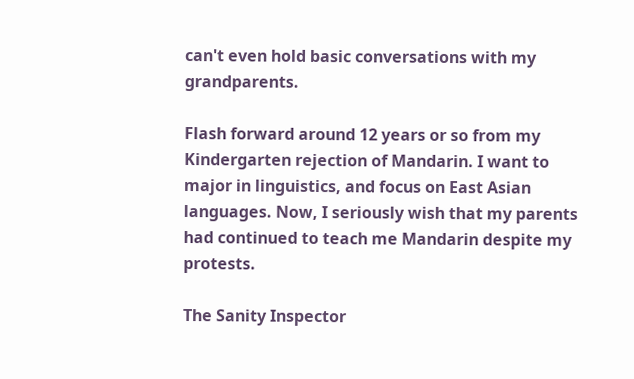can't even hold basic conversations with my grandparents.

Flash forward around 12 years or so from my Kindergarten rejection of Mandarin. I want to major in linguistics, and focus on East Asian languages. Now, I seriously wish that my parents had continued to teach me Mandarin despite my protests.

The Sanity Inspector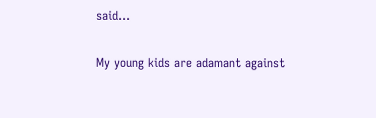said...

My young kids are adamant against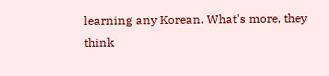learning any Korean. What's more, they think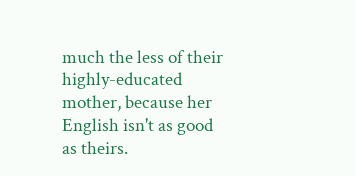much the less of their highly-educated mother, because her English isn't as good as theirs.